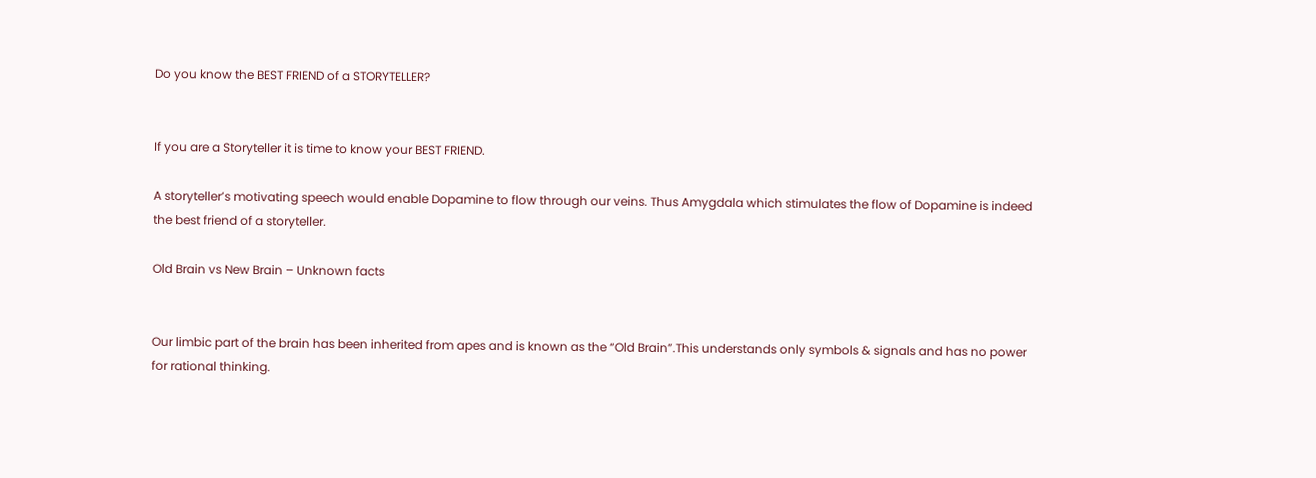Do you know the BEST FRIEND of a STORYTELLER?


If you are a Storyteller it is time to know your BEST FRIEND.

A storyteller’s motivating speech would enable Dopamine to flow through our veins. Thus Amygdala which stimulates the flow of Dopamine is indeed the best friend of a storyteller.

Old Brain vs New Brain – Unknown facts


Our limbic part of the brain has been inherited from apes and is known as the “Old Brain”.This understands only symbols & signals and has no power for rational thinking.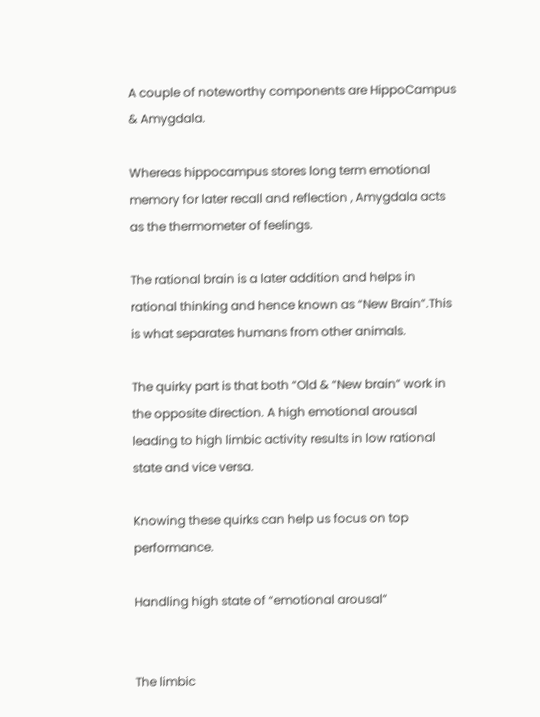A couple of noteworthy components are HippoCampus & Amygdala.

Whereas hippocampus stores long term emotional memory for later recall and reflection , Amygdala acts as the thermometer of feelings.

The rational brain is a later addition and helps in rational thinking and hence known as “New Brain”.This is what separates humans from other animals.

The quirky part is that both “Old & “New brain” work in the opposite direction. A high emotional arousal leading to high limbic activity results in low rational state and vice versa.

Knowing these quirks can help us focus on top performance.

Handling high state of “emotional arousal”


The limbic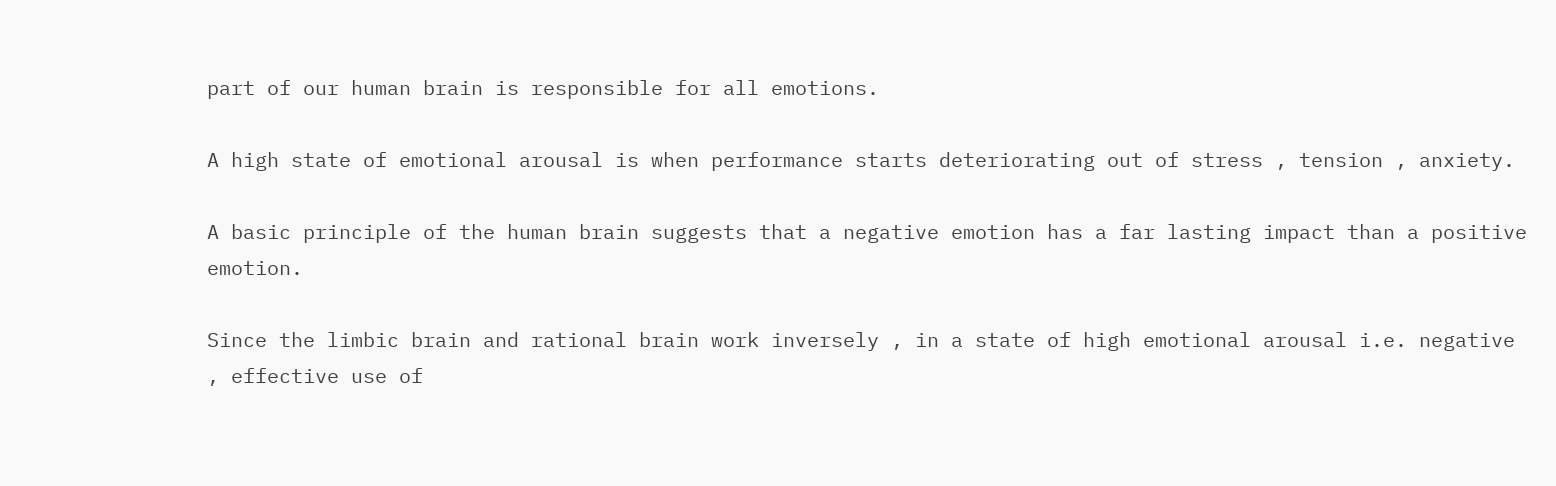part of our human brain is responsible for all emotions.

A high state of emotional arousal is when performance starts deteriorating out of stress , tension , anxiety.

A basic principle of the human brain suggests that a negative emotion has a far lasting impact than a positive emotion.

Since the limbic brain and rational brain work inversely , in a state of high emotional arousal i.e. negative , effective use of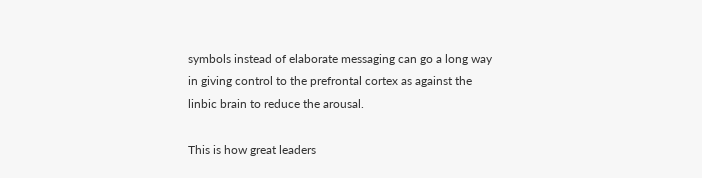symbols instead of elaborate messaging can go a long way in giving control to the prefrontal cortex as against the linbic brain to reduce the arousal.

This is how great leaders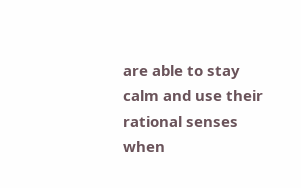are able to stay calm and use their rational senses when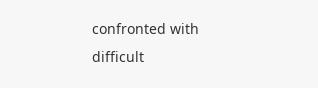confronted with difficult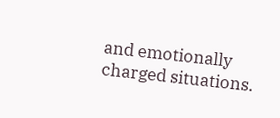and emotionally charged situations.